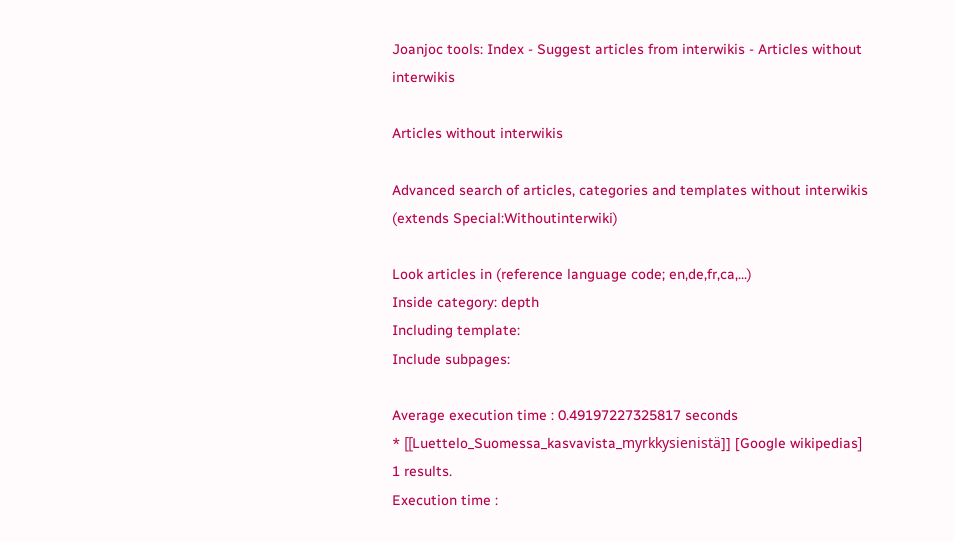Joanjoc tools: Index - Suggest articles from interwikis - Articles without interwikis

Articles without interwikis

Advanced search of articles, categories and templates without interwikis (extends Special:Withoutinterwiki)

Look articles in (reference language code; en,de,fr,ca,...)
Inside category: depth
Including template:
Include subpages:

Average execution time : 0.49197227325817 seconds
* [[Luettelo_Suomessa_kasvavista_myrkkysienistä]] [Google wikipedias]
1 results.
Execution time :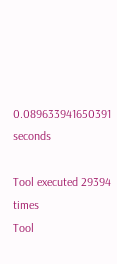0.089633941650391 seconds

Tool executed 29394 times
Tool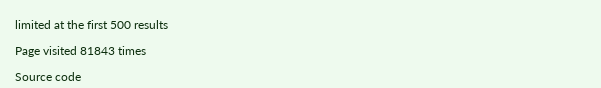limited at the first 500 results

Page visited 81843 times

Source code